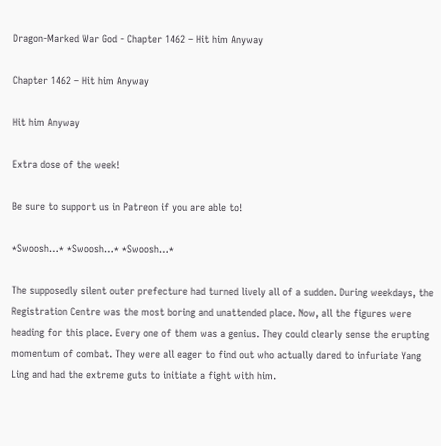Dragon-Marked War God - Chapter 1462 – Hit him Anyway

Chapter 1462 – Hit him Anyway

Hit him Anyway

Extra dose of the week!

Be sure to support us in Patreon if you are able to!

*Swoosh…* *Swoosh…* *Swoosh…*

The supposedly silent outer prefecture had turned lively all of a sudden. During weekdays, the Registration Centre was the most boring and unattended place. Now, all the figures were heading for this place. Every one of them was a genius. They could clearly sense the erupting momentum of combat. They were all eager to find out who actually dared to infuriate Yang Ling and had the extreme guts to initiate a fight with him.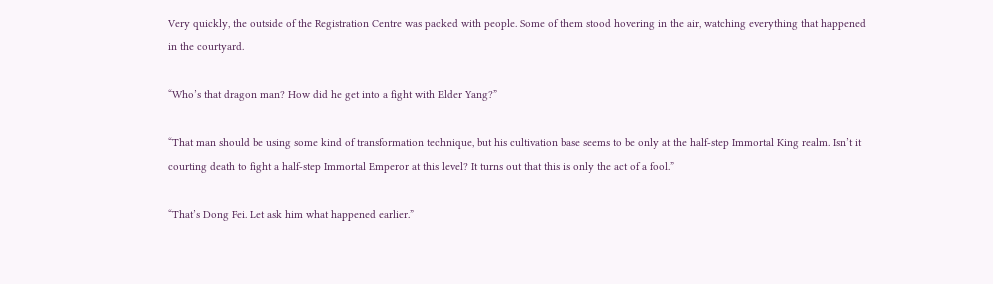Very quickly, the outside of the Registration Centre was packed with people. Some of them stood hovering in the air, watching everything that happened in the courtyard.

“Who’s that dragon man? How did he get into a fight with Elder Yang?”

“That man should be using some kind of transformation technique, but his cultivation base seems to be only at the half-step Immortal King realm. Isn’t it courting death to fight a half-step Immortal Emperor at this level? It turns out that this is only the act of a fool.”

“That’s Dong Fei. Let ask him what happened earlier.”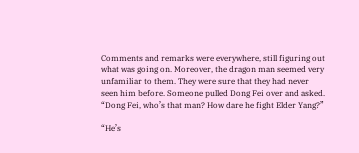Comments and remarks were everywhere, still figuring out what was going on. Moreover, the dragon man seemed very unfamiliar to them. They were sure that they had never seen him before. Someone pulled Dong Fei over and asked. “Dong Fei, who’s that man? How dare he fight Elder Yang?”

“He’s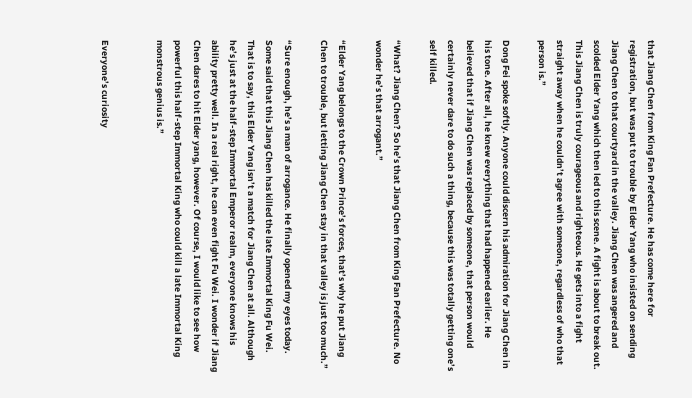that Jiang Chen from King Fan Prefecture. He has come here for registration, but was put to trouble by Elder Yang who insisted on sending Jiang Chen to that courtyard in the valley. Jiang Chen was angered and scolded Elder Yang which then led to this scene. A fight is about to break out. This Jiang Chen is truly courageous and righteous. He gets into a fight straight away when he couldn’t agree with someone, regardless of who that person is.”

Dong Fei spoke softly. Anyone could discern his admiration for Jiang Chen in his tone. After all, he knew everything that had happened earlier. He believed that if Jiang Chen was replaced by someone, that person would certainly never dare to do such a thing, because this was totally getting one’s self killed.

“What? Jiang Chen? So he’s that Jiang Chen from King Fan Prefecture. No wonder he’s that arrogant.”

“Elder Yang belongs to the Crown Prince’s forces, that’s why he put Jiang Chen to trouble, but letting Jiang Chen stay in that valley is just too much.”

“Sure enough, he’s a man of arrogance. He finally opened my eyes today. Some said that this Jiang Chen has killed the late Immortal King Fu Wei. That is to say, this Elder Yang isn’t a match for Jiang Chen at all. Although he’s just at the half-step Immortal Emperor realm, everyone knows his ability pretty well. In a real right, he can even fight Fu Wei. I wonder if Jiang Chen dares to hit Elder yang, however. Of course, I would like to see how powerful this half-step Immortal King who could kill a late Immortal King monstrous genius is.”


Everyone’s curiosity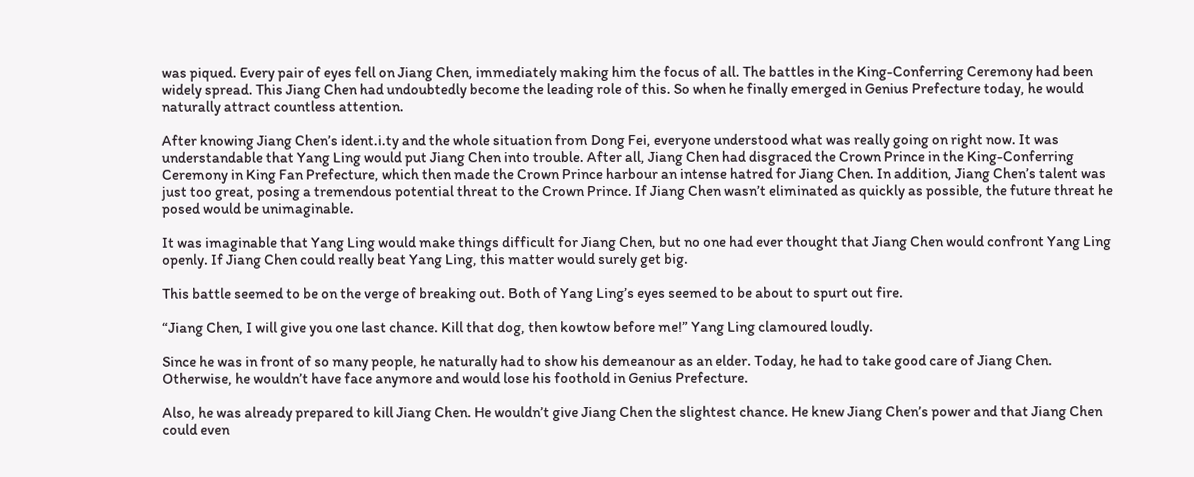was piqued. Every pair of eyes fell on Jiang Chen, immediately making him the focus of all. The battles in the King-Conferring Ceremony had been widely spread. This Jiang Chen had undoubtedly become the leading role of this. So when he finally emerged in Genius Prefecture today, he would naturally attract countless attention.

After knowing Jiang Chen’s ident.i.ty and the whole situation from Dong Fei, everyone understood what was really going on right now. It was understandable that Yang Ling would put Jiang Chen into trouble. After all, Jiang Chen had disgraced the Crown Prince in the King-Conferring Ceremony in King Fan Prefecture, which then made the Crown Prince harbour an intense hatred for Jiang Chen. In addition, Jiang Chen’s talent was just too great, posing a tremendous potential threat to the Crown Prince. If Jiang Chen wasn’t eliminated as quickly as possible, the future threat he posed would be unimaginable.

It was imaginable that Yang Ling would make things difficult for Jiang Chen, but no one had ever thought that Jiang Chen would confront Yang Ling openly. If Jiang Chen could really beat Yang Ling, this matter would surely get big.

This battle seemed to be on the verge of breaking out. Both of Yang Ling’s eyes seemed to be about to spurt out fire.

“Jiang Chen, I will give you one last chance. Kill that dog, then kowtow before me!” Yang Ling clamoured loudly.

Since he was in front of so many people, he naturally had to show his demeanour as an elder. Today, he had to take good care of Jiang Chen. Otherwise, he wouldn’t have face anymore and would lose his foothold in Genius Prefecture.

Also, he was already prepared to kill Jiang Chen. He wouldn’t give Jiang Chen the slightest chance. He knew Jiang Chen’s power and that Jiang Chen could even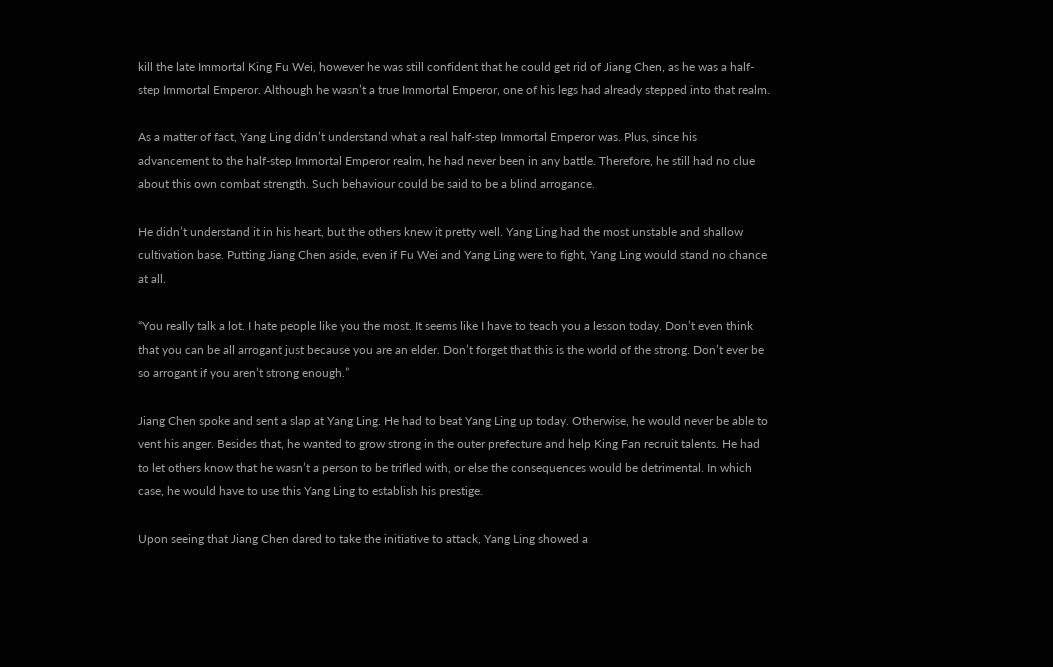kill the late Immortal King Fu Wei, however he was still confident that he could get rid of Jiang Chen, as he was a half-step Immortal Emperor. Although he wasn’t a true Immortal Emperor, one of his legs had already stepped into that realm.

As a matter of fact, Yang Ling didn’t understand what a real half-step Immortal Emperor was. Plus, since his advancement to the half-step Immortal Emperor realm, he had never been in any battle. Therefore, he still had no clue about this own combat strength. Such behaviour could be said to be a blind arrogance.

He didn’t understand it in his heart, but the others knew it pretty well. Yang Ling had the most unstable and shallow cultivation base. Putting Jiang Chen aside, even if Fu Wei and Yang Ling were to fight, Yang Ling would stand no chance at all.

“You really talk a lot. I hate people like you the most. It seems like I have to teach you a lesson today. Don’t even think that you can be all arrogant just because you are an elder. Don’t forget that this is the world of the strong. Don’t ever be so arrogant if you aren’t strong enough.”

Jiang Chen spoke and sent a slap at Yang Ling. He had to beat Yang Ling up today. Otherwise, he would never be able to vent his anger. Besides that, he wanted to grow strong in the outer prefecture and help King Fan recruit talents. He had to let others know that he wasn’t a person to be trifled with, or else the consequences would be detrimental. In which case, he would have to use this Yang Ling to establish his prestige.

Upon seeing that Jiang Chen dared to take the initiative to attack, Yang Ling showed a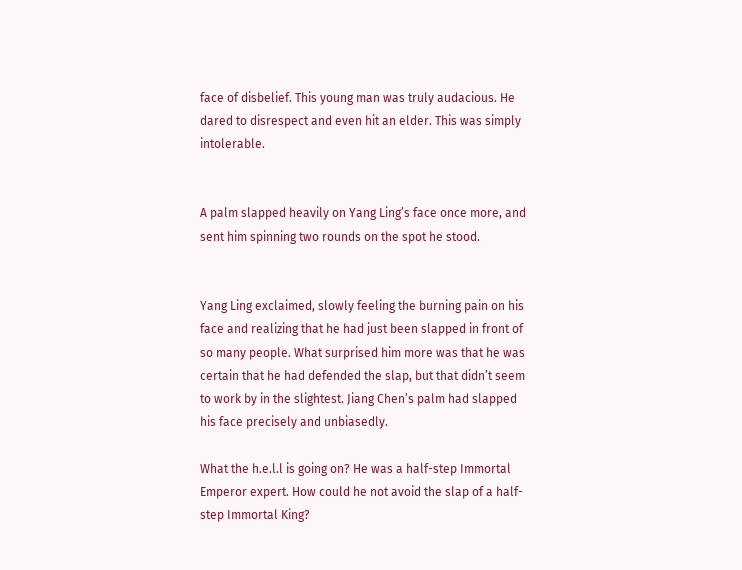face of disbelief. This young man was truly audacious. He dared to disrespect and even hit an elder. This was simply intolerable.


A palm slapped heavily on Yang Ling’s face once more, and sent him spinning two rounds on the spot he stood.


Yang Ling exclaimed, slowly feeling the burning pain on his face and realizing that he had just been slapped in front of so many people. What surprised him more was that he was certain that he had defended the slap, but that didn’t seem to work by in the slightest. Jiang Chen’s palm had slapped his face precisely and unbiasedly.

What the h.e.l.l is going on? He was a half-step Immortal Emperor expert. How could he not avoid the slap of a half-step Immortal King?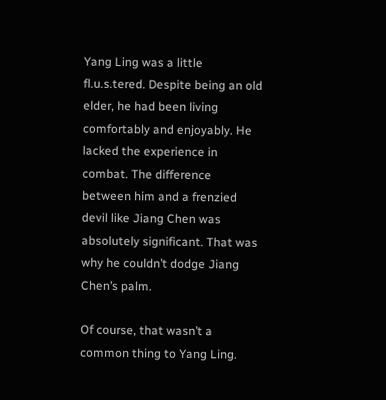Yang Ling was a little fl.u.s.tered. Despite being an old elder, he had been living comfortably and enjoyably. He lacked the experience in combat. The difference between him and a frenzied devil like Jiang Chen was absolutely significant. That was why he couldn’t dodge Jiang Chen’s palm.

Of course, that wasn’t a common thing to Yang Ling.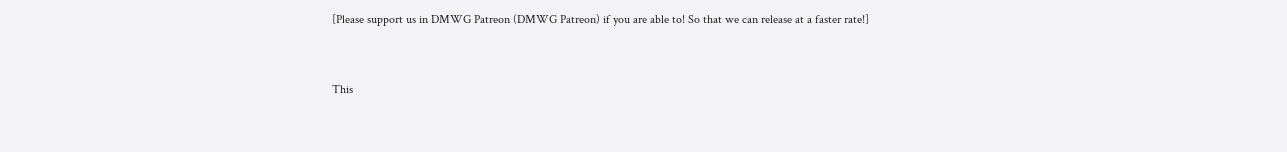[Please support us in DMWG Patreon (DMWG Patreon) if you are able to! So that we can release at a faster rate!]


This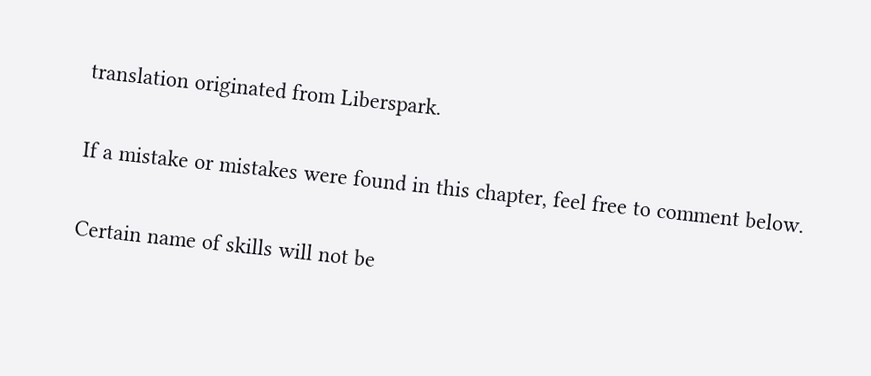translation originated from Liberspark.

If a mistake or mistakes were found in this chapter, feel free to comment below.

Certain name of skills will not be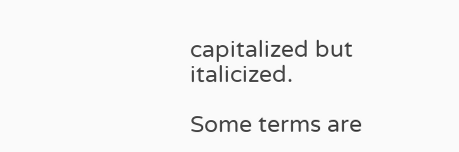capitalized but italicized.

Some terms are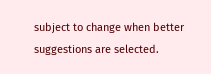subject to change when better suggestions are selected.